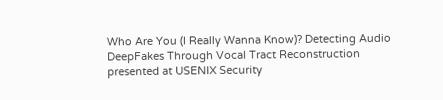Who Are You (I Really Wanna Know)? Detecting Audio DeepFakes Through Vocal Tract Reconstruction presented at USENIX Security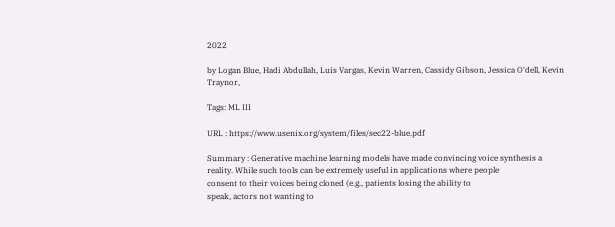2022

by Logan Blue, Hadi Abdullah, Luis Vargas, Kevin Warren, Cassidy Gibson, Jessica O'dell, Kevin Traynor,

Tags: ML III

URL : https://www.usenix.org/system/files/sec22-blue.pdf

Summary : Generative machine learning models have made convincing voice synthesis a
reality. While such tools can be extremely useful in applications where people
consent to their voices being cloned (e.g., patients losing the ability to
speak, actors not wanting to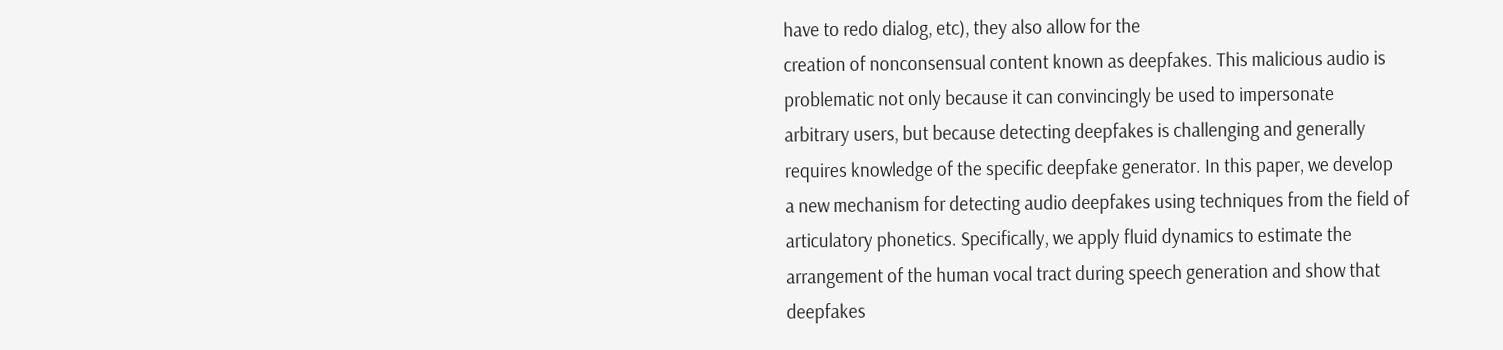have to redo dialog, etc), they also allow for the
creation of nonconsensual content known as deepfakes. This malicious audio is
problematic not only because it can convincingly be used to impersonate
arbitrary users, but because detecting deepfakes is challenging and generally
requires knowledge of the specific deepfake generator. In this paper, we develop
a new mechanism for detecting audio deepfakes using techniques from the field of
articulatory phonetics. Specifically, we apply fluid dynamics to estimate the
arrangement of the human vocal tract during speech generation and show that
deepfakes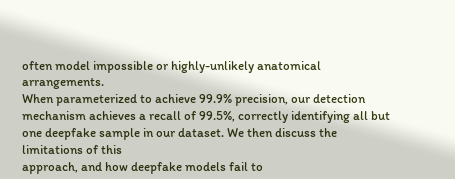often model impossible or highly-unlikely anatomical arrangements.
When parameterized to achieve 99.9% precision, our detection
mechanism achieves a recall of 99.5%, correctly identifying all but
one deepfake sample in our dataset. We then discuss the limitations of this
approach, and how deepfake models fail to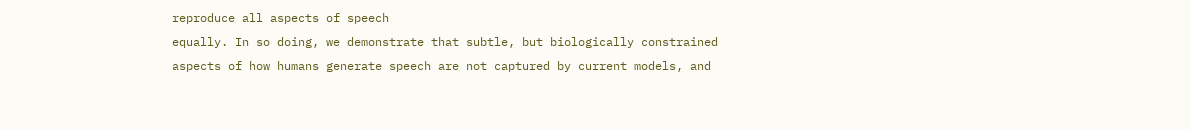reproduce all aspects of speech
equally. In so doing, we demonstrate that subtle, but biologically constrained
aspects of how humans generate speech are not captured by current models, and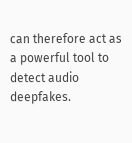can therefore act as a powerful tool to detect audio deepfakes.